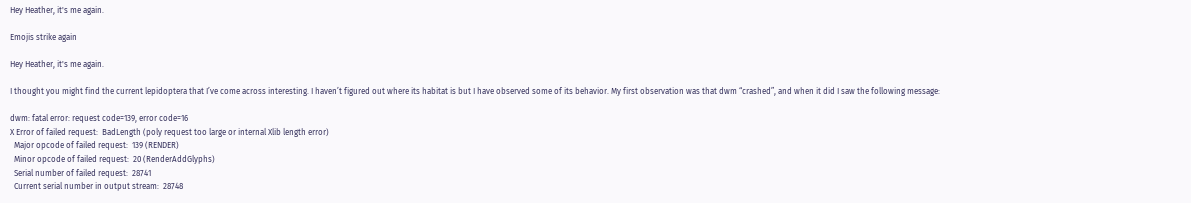Hey Heather, it's me again.

Emojis strike again

Hey Heather, it's me again.

I thought you might find the current lepidoptera that I’ve come across interesting. I haven’t figured out where its habitat is but I have observed some of its behavior. My first observation was that dwm “crashed”, and when it did I saw the following message:

dwm: fatal error: request code=139, error code=16
X Error of failed request:  BadLength (poly request too large or internal Xlib length error)
  Major opcode of failed request:  139 (RENDER)
  Minor opcode of failed request:  20 (RenderAddGlyphs)
  Serial number of failed request:  28741
  Current serial number in output stream:  28748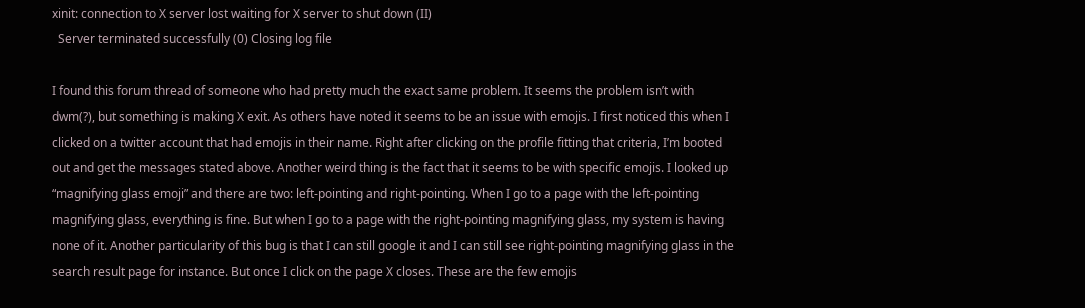xinit: connection to X server lost waiting for X server to shut down (II)
  Server terminated successfully (0) Closing log file

I found this forum thread of someone who had pretty much the exact same problem. It seems the problem isn’t with dwm(?), but something is making X exit. As others have noted it seems to be an issue with emojis. I first noticed this when I clicked on a twitter account that had emojis in their name. Right after clicking on the profile fitting that criteria, I’m booted out and get the messages stated above. Another weird thing is the fact that it seems to be with specific emojis. I looked up “magnifying glass emoji” and there are two: left-pointing and right-pointing. When I go to a page with the left-pointing magnifying glass, everything is fine. But when I go to a page with the right-pointing magnifying glass, my system is having none of it. Another particularity of this bug is that I can still google it and I can still see right-pointing magnifying glass in the search result page for instance. But once I click on the page X closes. These are the few emojis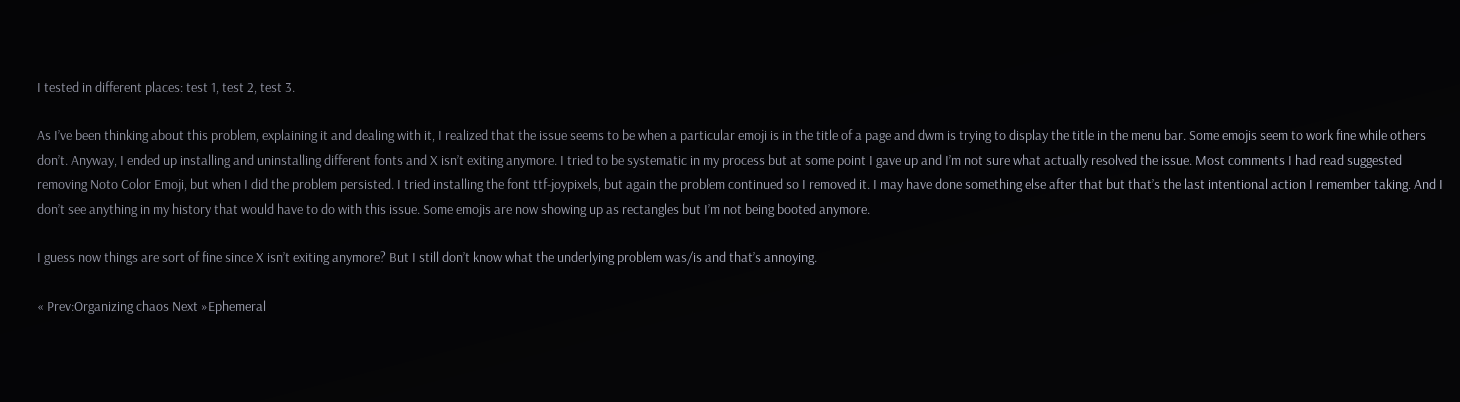I tested in different places: test 1, test 2, test 3.

As I’ve been thinking about this problem, explaining it and dealing with it, I realized that the issue seems to be when a particular emoji is in the title of a page and dwm is trying to display the title in the menu bar. Some emojis seem to work fine while others don’t. Anyway, I ended up installing and uninstalling different fonts and X isn’t exiting anymore. I tried to be systematic in my process but at some point I gave up and I’m not sure what actually resolved the issue. Most comments I had read suggested removing Noto Color Emoji, but when I did the problem persisted. I tried installing the font ttf-joypixels, but again the problem continued so I removed it. I may have done something else after that but that’s the last intentional action I remember taking. And I don’t see anything in my history that would have to do with this issue. Some emojis are now showing up as rectangles but I’m not being booted anymore.

I guess now things are sort of fine since X isn’t exiting anymore? But I still don’t know what the underlying problem was/is and that’s annoying.

« Prev:Organizing chaos Next »Ephemeral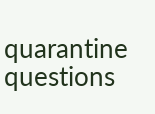quarantine questions